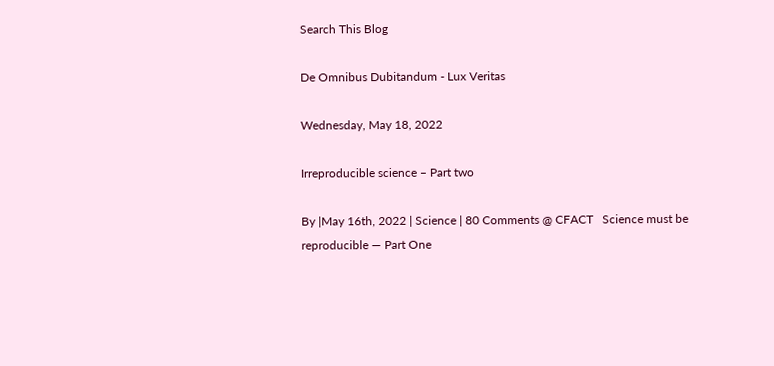Search This Blog

De Omnibus Dubitandum - Lux Veritas

Wednesday, May 18, 2022

Irreproducible science – Part two

By |May 16th, 2022 | Science | 80 Comments @ CFACT   Science must be reproducible — Part One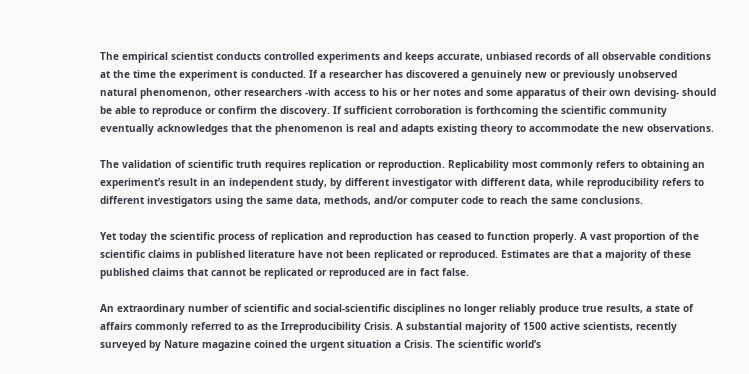The empirical scientist conducts controlled experiments and keeps accurate, unbiased records of all observable conditions at the time the experiment is conducted. If a researcher has discovered a genuinely new or previously unobserved natural phenomenon, other researchers -with access to his or her notes and some apparatus of their own devising- should be able to reproduce or confirm the discovery. If sufficient corroboration is forthcoming the scientific community eventually acknowledges that the phenomenon is real and adapts existing theory to accommodate the new observations.

The validation of scientific truth requires replication or reproduction. Replicability most commonly refers to obtaining an experiment’s result in an independent study, by different investigator with different data, while reproducibility refers to different investigators using the same data, methods, and/or computer code to reach the same conclusions.

Yet today the scientific process of replication and reproduction has ceased to function properly. A vast proportion of the scientific claims in published literature have not been replicated or reproduced. Estimates are that a majority of these published claims that cannot be replicated or reproduced are in fact false.

An extraordinary number of scientific and social-scientific disciplines no longer reliably produce true results, a state of affairs commonly referred to as the Irreproducibility Crisis. A substantial majority of 1500 active scientists, recently surveyed by Nature magazine coined the urgent situation a Crisis. The scientific world’s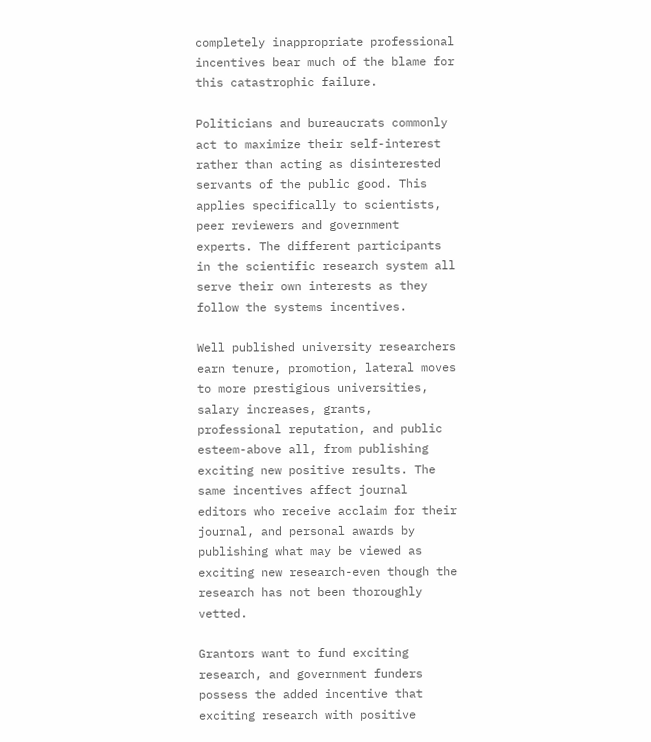completely inappropriate professional incentives bear much of the blame for this catastrophic failure.

Politicians and bureaucrats commonly act to maximize their self-interest rather than acting as disinterested servants of the public good. This applies specifically to scientists, peer reviewers and government experts. The different participants in the scientific research system all serve their own interests as they follow the systems incentives.

Well published university researchers earn tenure, promotion, lateral moves to more prestigious universities, salary increases, grants, professional reputation, and public esteem-above all, from publishing exciting new positive results. The same incentives affect journal editors who receive acclaim for their journal, and personal awards by publishing what may be viewed as exciting new research-even though the research has not been thoroughly vetted.

Grantors want to fund exciting research, and government funders possess the added incentive that exciting research with positive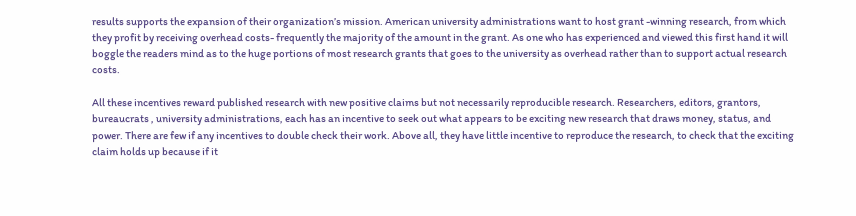results supports the expansion of their organization’s mission. American university administrations want to host grant -winning research, from which they profit by receiving overhead costs- frequently the majority of the amount in the grant. As one who has experienced and viewed this first hand it will boggle the readers mind as to the huge portions of most research grants that goes to the university as overhead rather than to support actual research costs.

All these incentives reward published research with new positive claims but not necessarily reproducible research. Researchers, editors, grantors, bureaucrats , university administrations, each has an incentive to seek out what appears to be exciting new research that draws money, status, and power. There are few if any incentives to double check their work. Above all, they have little incentive to reproduce the research, to check that the exciting claim holds up because if it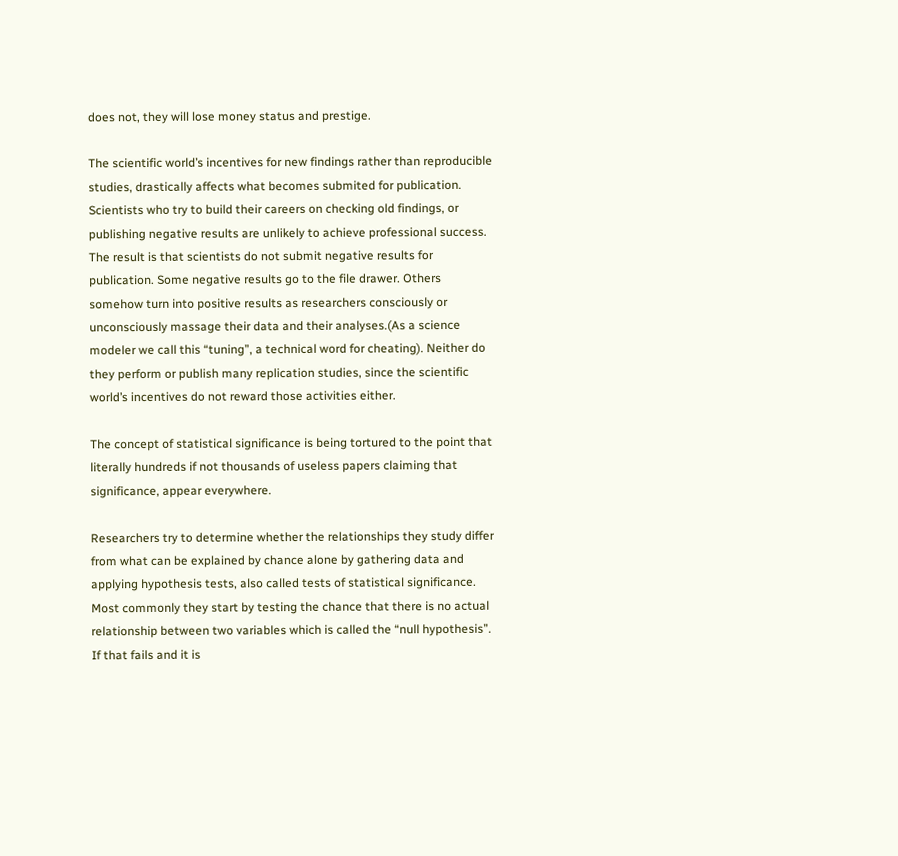does not, they will lose money status and prestige.

The scientific world’s incentives for new findings rather than reproducible studies, drastically affects what becomes submited for publication. Scientists who try to build their careers on checking old findings, or publishing negative results are unlikely to achieve professional success. The result is that scientists do not submit negative results for publication. Some negative results go to the file drawer. Others somehow turn into positive results as researchers consciously or unconsciously massage their data and their analyses.(As a science modeler we call this “tuning”, a technical word for cheating). Neither do they perform or publish many replication studies, since the scientific world’s incentives do not reward those activities either.

The concept of statistical significance is being tortured to the point that literally hundreds if not thousands of useless papers claiming that significance, appear everywhere.

Researchers try to determine whether the relationships they study differ from what can be explained by chance alone by gathering data and applying hypothesis tests, also called tests of statistical significance. Most commonly they start by testing the chance that there is no actual relationship between two variables which is called the “null hypothesis”. If that fails and it is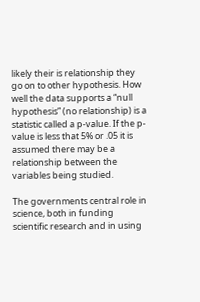likely their is relationship they go on to other hypothesis. How well the data supports a “null hypothesis” (no relationship) is a statistic called a p-value. If the p-value is less that 5% or .05 it is assumed there may be a relationship between the variables being studied.

The governments central role in science, both in funding scientific research and in using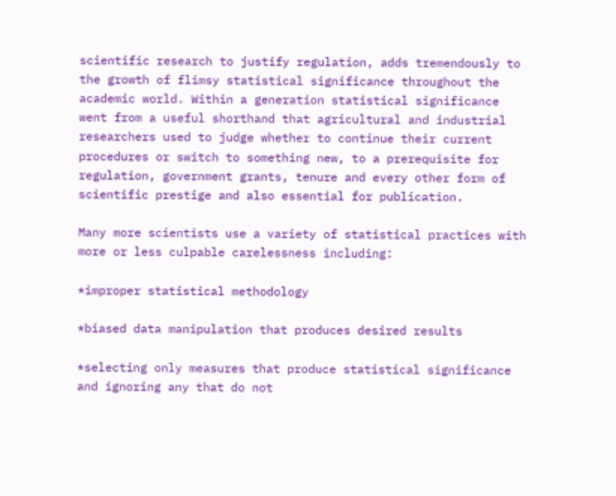scientific research to justify regulation, adds tremendously to the growth of flimsy statistical significance throughout the academic world. Within a generation statistical significance went from a useful shorthand that agricultural and industrial researchers used to judge whether to continue their current procedures or switch to something new, to a prerequisite for regulation, government grants, tenure and every other form of scientific prestige and also essential for publication.

Many more scientists use a variety of statistical practices with more or less culpable carelessness including:

*improper statistical methodology

*biased data manipulation that produces desired results

*selecting only measures that produce statistical significance and ignoring any that do not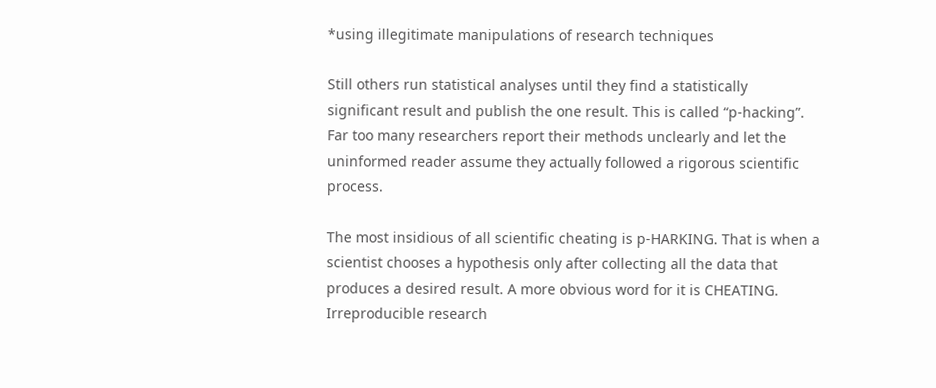*using illegitimate manipulations of research techniques

Still others run statistical analyses until they find a statistically significant result and publish the one result. This is called “p-hacking”. Far too many researchers report their methods unclearly and let the uninformed reader assume they actually followed a rigorous scientific process.

The most insidious of all scientific cheating is p-HARKING. That is when a scientist chooses a hypothesis only after collecting all the data that produces a desired result. A more obvious word for it is CHEATING. Irreproducible research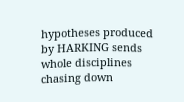hypotheses produced by HARKING sends whole disciplines chasing down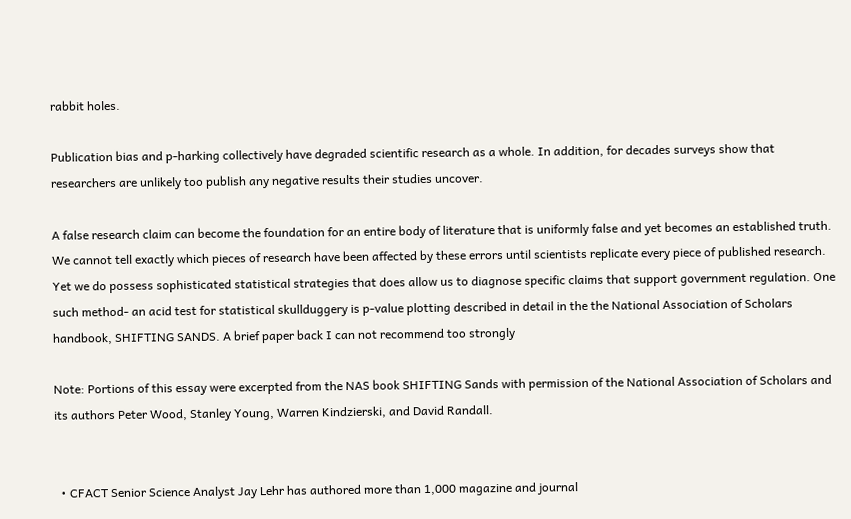rabbit holes.

Publication bias and p-harking collectively have degraded scientific research as a whole. In addition, for decades surveys show that researchers are unlikely too publish any negative results their studies uncover.

A false research claim can become the foundation for an entire body of literature that is uniformly false and yet becomes an established truth. We cannot tell exactly which pieces of research have been affected by these errors until scientists replicate every piece of published research. Yet we do possess sophisticated statistical strategies that does allow us to diagnose specific claims that support government regulation. One such method- an acid test for statistical skullduggery is p-value plotting described in detail in the the National Association of Scholars handbook, SHIFTING SANDS. A brief paper back I can not recommend too strongly

Note: Portions of this essay were excerpted from the NAS book SHIFTING Sands with permission of the National Association of Scholars and its authors Peter Wood, Stanley Young, Warren Kindzierski, and David Randall.


  • CFACT Senior Science Analyst Jay Lehr has authored more than 1,000 magazine and journal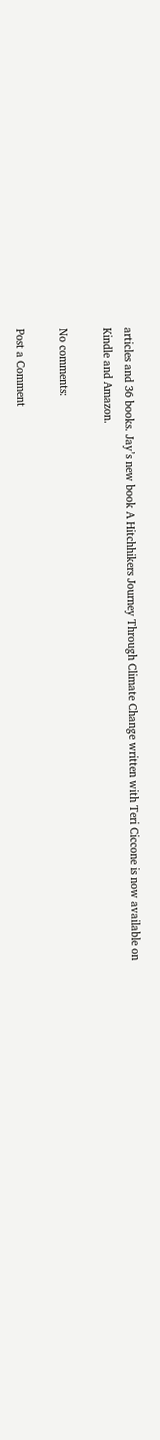articles and 36 books. Jay’s new book A Hitchhikers Journey Through Climate Change written with Teri Ciccone is now available on Kindle and Amazon.

No comments:

Post a Comment